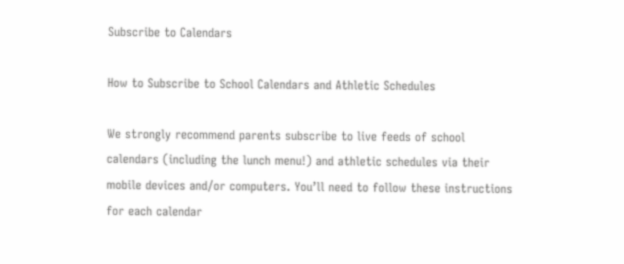Subscribe to Calendars

How to Subscribe to School Calendars and Athletic Schedules

We strongly recommend parents subscribe to live feeds of school calendars (including the lunch menu!) and athletic schedules via their mobile devices and/or computers. You’ll need to follow these instructions for each calendar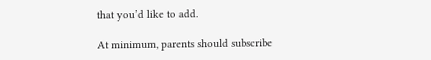that you’d like to add.

At minimum, parents should subscribe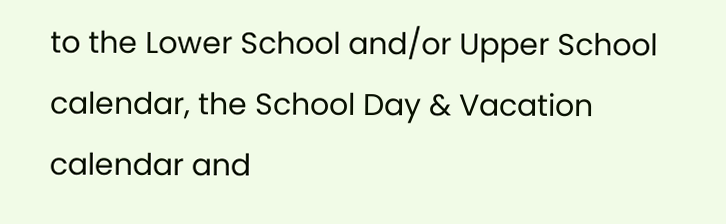to the Lower School and/or Upper School calendar, the School Day & Vacation calendar and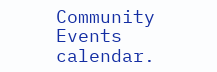Community Events calendar.